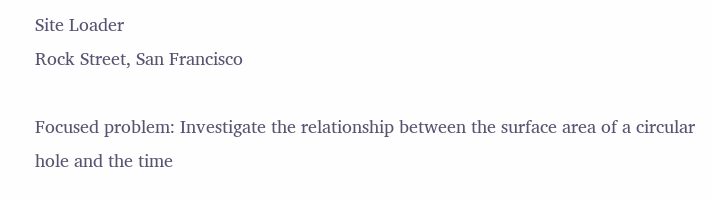Site Loader
Rock Street, San Francisco

Focused problem: Investigate the relationship between the surface area of a circular hole and the time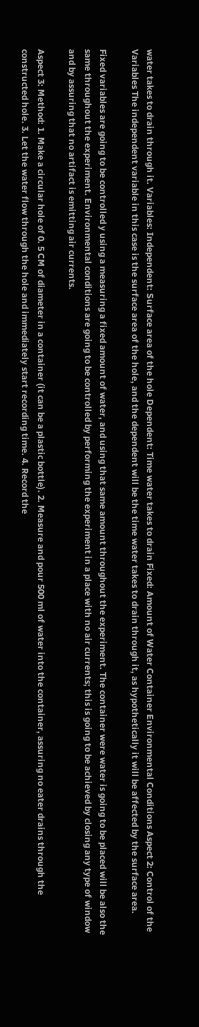water takes to drain through it. Variables: Independent: Surface area of the hole Dependent: Time water takes to drain Fixed: Amount of Water Container Environmental Conditions Aspect 2: Control of the Variables The independent variable in this case is the surface area of the hole, and the dependent will be the time water takes to drain through it, as hypothetically it will be affected by the surface area.

Fixed variables are going to be controlled y using a measuring a fixed amount of water, and using that same amount throughout the experiment. The container were water is going to be placed will be also the same throughout the experiment. Environmental conditions are going to be controlled by performing the experiment in a place with no air currents; this is going to be achieved by closing any type of window and by assuring that no artifact is emitting air currents.

Aspect 3: Method: 1. Make a circular hole of 0. 5 CM of diameter in a container (it can be a plastic bottle). 2. Measure and pour 500 ml of water into the container, assuring no eater drains through the constructed hole. 3. Let the water flow through the hole and immediately start recording time. 4. Record the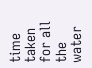time taken for all the water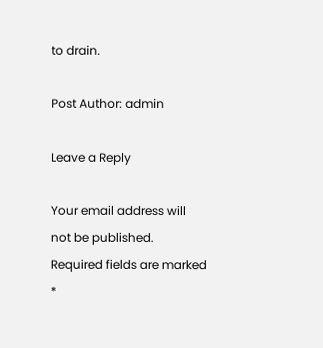to drain.

Post Author: admin

Leave a Reply

Your email address will not be published. Required fields are marked *